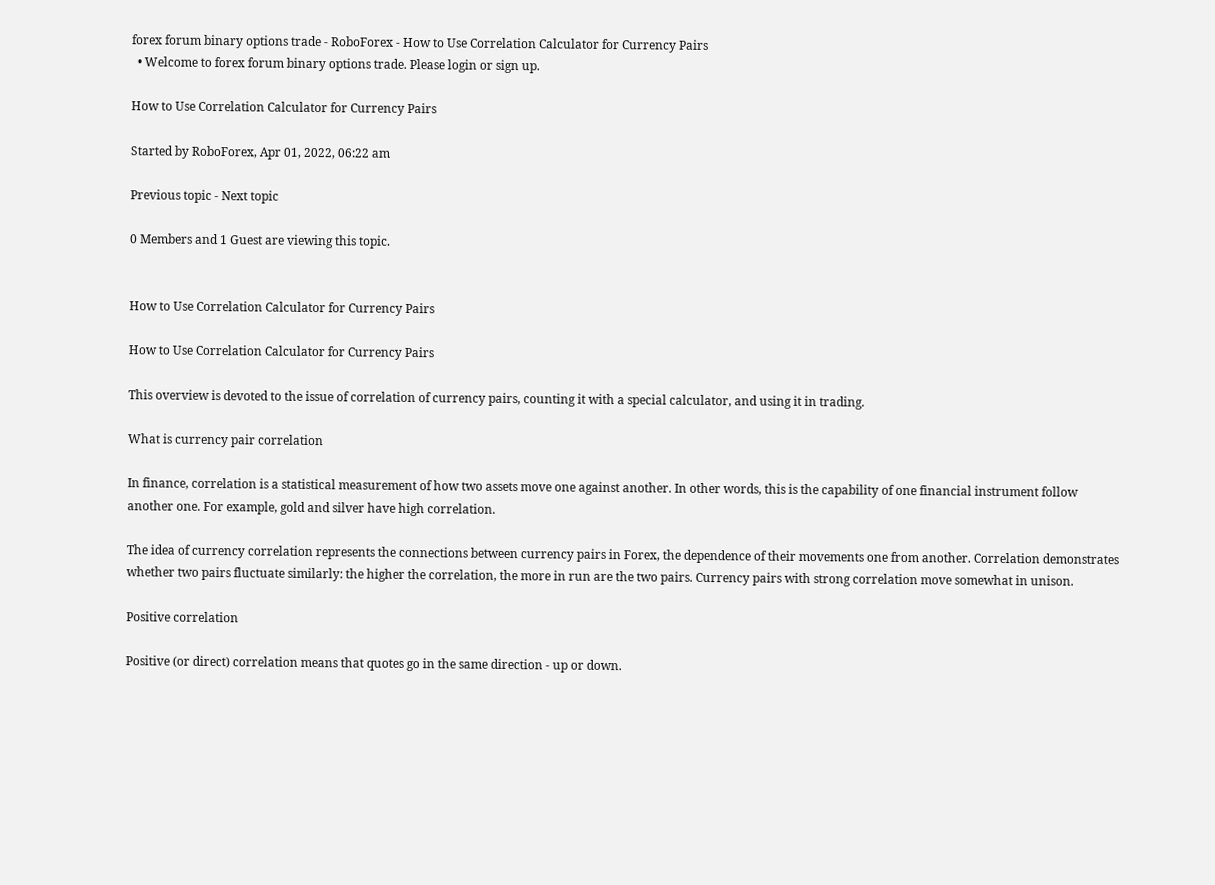forex forum binary options trade - RoboForex - How to Use Correlation Calculator for Currency Pairs
  • Welcome to forex forum binary options trade. Please login or sign up.

How to Use Correlation Calculator for Currency Pairs

Started by RoboForex, Apr 01, 2022, 06:22 am

Previous topic - Next topic

0 Members and 1 Guest are viewing this topic.


How to Use Correlation Calculator for Currency Pairs

How to Use Correlation Calculator for Currency Pairs

This overview is devoted to the issue of correlation of currency pairs, counting it with a special calculator, and using it in trading.

What is currency pair correlation

In finance, correlation is a statistical measurement of how two assets move one against another. In other words, this is the capability of one financial instrument follow another one. For example, gold and silver have high correlation.

The idea of currency correlation represents the connections between currency pairs in Forex, the dependence of their movements one from another. Correlation demonstrates whether two pairs fluctuate similarly: the higher the correlation, the more in run are the two pairs. Currency pairs with strong correlation move somewhat in unison.

Positive correlation

Positive (or direct) correlation means that quotes go in the same direction - up or down.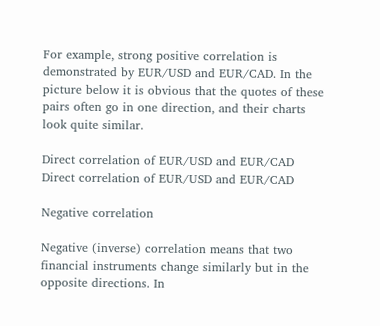For example, strong positive correlation is demonstrated by EUR/USD and EUR/CAD. In the picture below it is obvious that the quotes of these pairs often go in one direction, and their charts look quite similar.

Direct correlation of EUR/USD and EUR/CAD
Direct correlation of EUR/USD and EUR/CAD

Negative correlation

Negative (inverse) correlation means that two financial instruments change similarly but in the opposite directions. In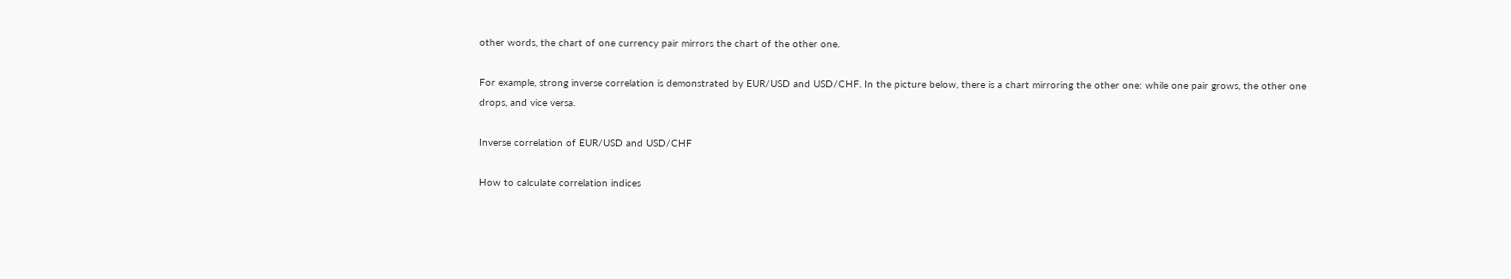other words, the chart of one currency pair mirrors the chart of the other one.

For example, strong inverse correlation is demonstrated by EUR/USD and USD/CHF. In the picture below, there is a chart mirroring the other one: while one pair grows, the other one drops, and vice versa.

Inverse correlation of EUR/USD and USD/CHF

How to calculate correlation indices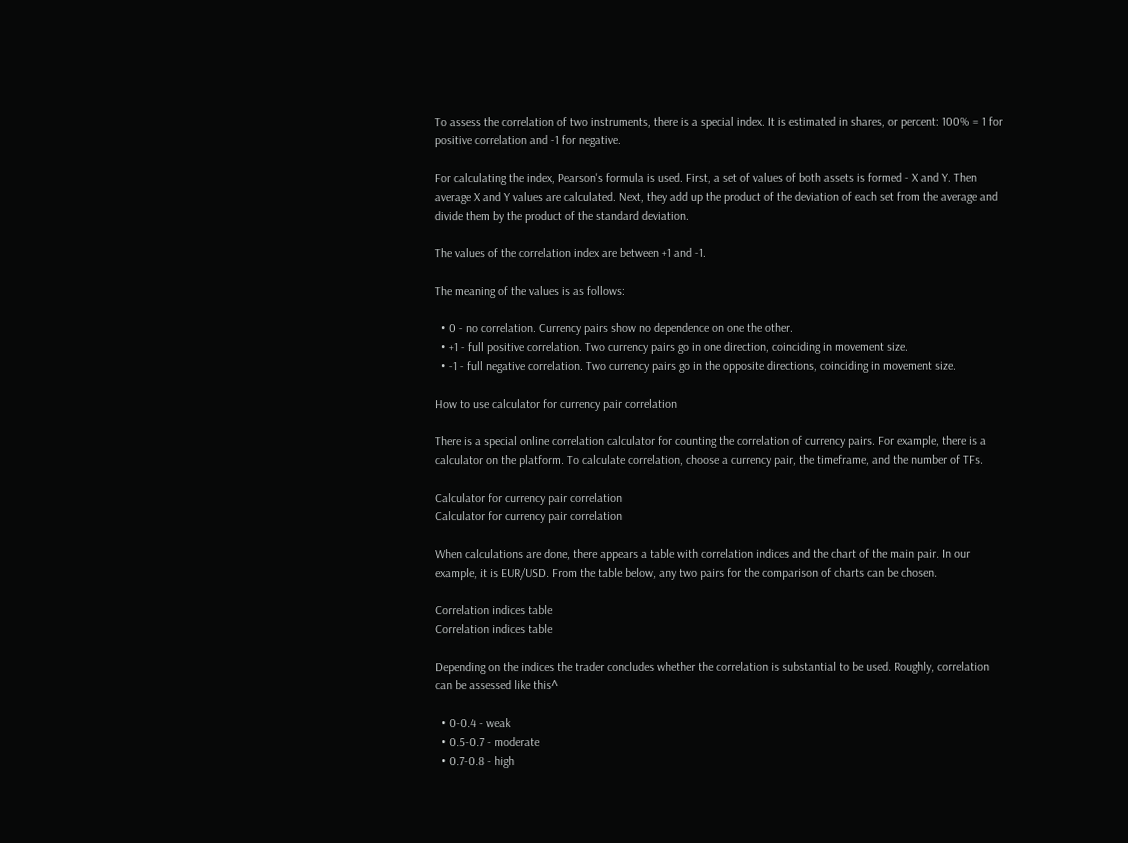To assess the correlation of two instruments, there is a special index. It is estimated in shares, or percent: 100% = 1 for positive correlation and -1 for negative.

For calculating the index, Pearson's formula is used. First, a set of values of both assets is formed - X and Y. Then average X and Y values are calculated. Next, they add up the product of the deviation of each set from the average and divide them by the product of the standard deviation.

The values of the correlation index are between +1 and -1.

The meaning of the values is as follows:

  • 0 - no correlation. Currency pairs show no dependence on one the other.
  • +1 - full positive correlation. Two currency pairs go in one direction, coinciding in movement size.
  • -1 - full negative correlation. Two currency pairs go in the opposite directions, coinciding in movement size.

How to use calculator for currency pair correlation

There is a special online correlation calculator for counting the correlation of currency pairs. For example, there is a calculator on the platform. To calculate correlation, choose a currency pair, the timeframe, and the number of TFs.

Calculator for currency pair correlation
Calculator for currency pair correlation

When calculations are done, there appears a table with correlation indices and the chart of the main pair. In our example, it is EUR/USD. From the table below, any two pairs for the comparison of charts can be chosen.

Correlation indices table
Correlation indices table

Depending on the indices the trader concludes whether the correlation is substantial to be used. Roughly, correlation can be assessed like this^

  • 0-0.4 - weak
  • 0.5-0.7 - moderate
  • 0.7-0.8 - high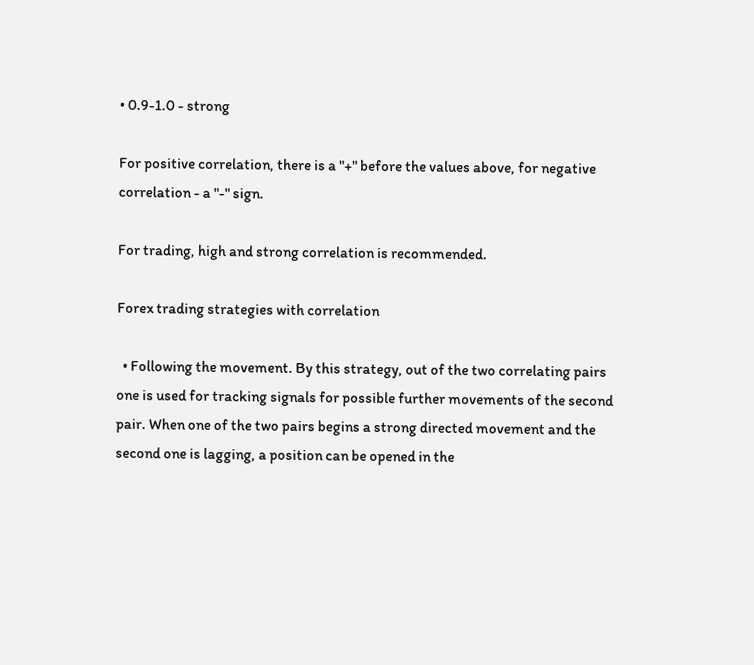• 0.9-1.0 - strong

For positive correlation, there is a "+" before the values above, for negative correlation - a "-" sign.

For trading, high and strong correlation is recommended.

Forex trading strategies with correlation

  • Following the movement. By this strategy, out of the two correlating pairs one is used for tracking signals for possible further movements of the second pair. When one of the two pairs begins a strong directed movement and the second one is lagging, a position can be opened in the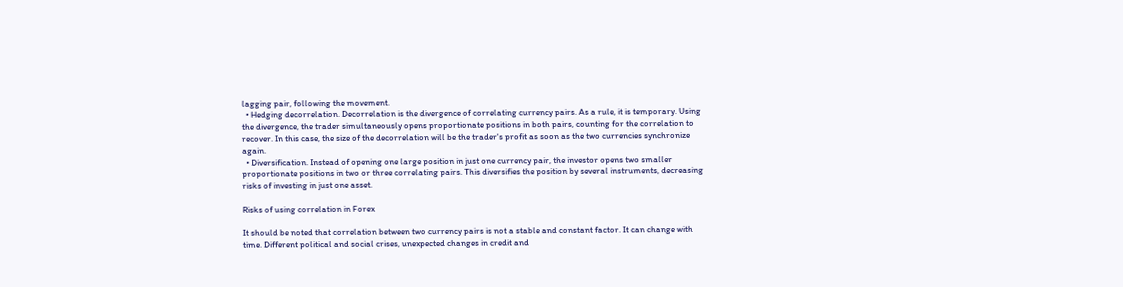lagging pair, following the movement.
  • Hedging decorrelation. Decorrelation is the divergence of correlating currency pairs. As a rule, it is temporary. Using the divergence, the trader simultaneously opens proportionate positions in both pairs, counting for the correlation to recover. In this case, the size of the decorrelation will be the trader's profit as soon as the two currencies synchronize again.
  • Diversification. Instead of opening one large position in just one currency pair, the investor opens two smaller proportionate positions in two or three correlating pairs. This diversifies the position by several instruments, decreasing risks of investing in just one asset.

Risks of using correlation in Forex

It should be noted that correlation between two currency pairs is not a stable and constant factor. It can change with time. Different political and social crises, unexpected changes in credit and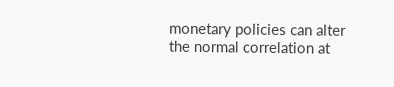monetary policies can alter the normal correlation at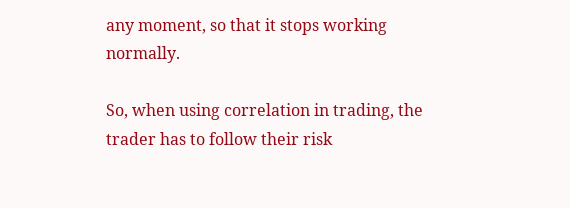any moment, so that it stops working normally.

So, when using correlation in trading, the trader has to follow their risk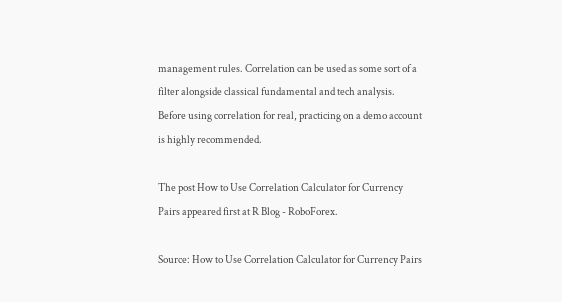management rules. Correlation can be used as some sort of a filter alongside classical fundamental and tech analysis. Before using correlation for real, practicing on a demo account is highly recommended.

The post How to Use Correlation Calculator for Currency Pairs appeared first at R Blog - RoboForex.

Source: How to Use Correlation Calculator for Currency Pairs